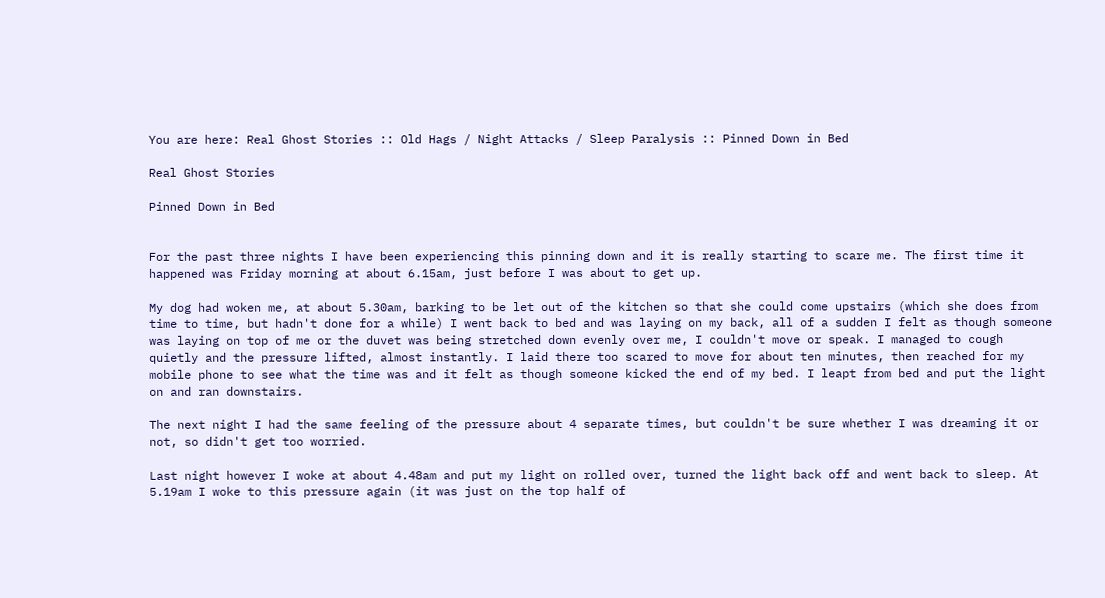You are here: Real Ghost Stories :: Old Hags / Night Attacks / Sleep Paralysis :: Pinned Down in Bed

Real Ghost Stories

Pinned Down in Bed


For the past three nights I have been experiencing this pinning down and it is really starting to scare me. The first time it happened was Friday morning at about 6.15am, just before I was about to get up.

My dog had woken me, at about 5.30am, barking to be let out of the kitchen so that she could come upstairs (which she does from time to time, but hadn't done for a while) I went back to bed and was laying on my back, all of a sudden I felt as though someone was laying on top of me or the duvet was being stretched down evenly over me, I couldn't move or speak. I managed to cough quietly and the pressure lifted, almost instantly. I laid there too scared to move for about ten minutes, then reached for my mobile phone to see what the time was and it felt as though someone kicked the end of my bed. I leapt from bed and put the light on and ran downstairs.

The next night I had the same feeling of the pressure about 4 separate times, but couldn't be sure whether I was dreaming it or not, so didn't get too worried.

Last night however I woke at about 4.48am and put my light on rolled over, turned the light back off and went back to sleep. At 5.19am I woke to this pressure again (it was just on the top half of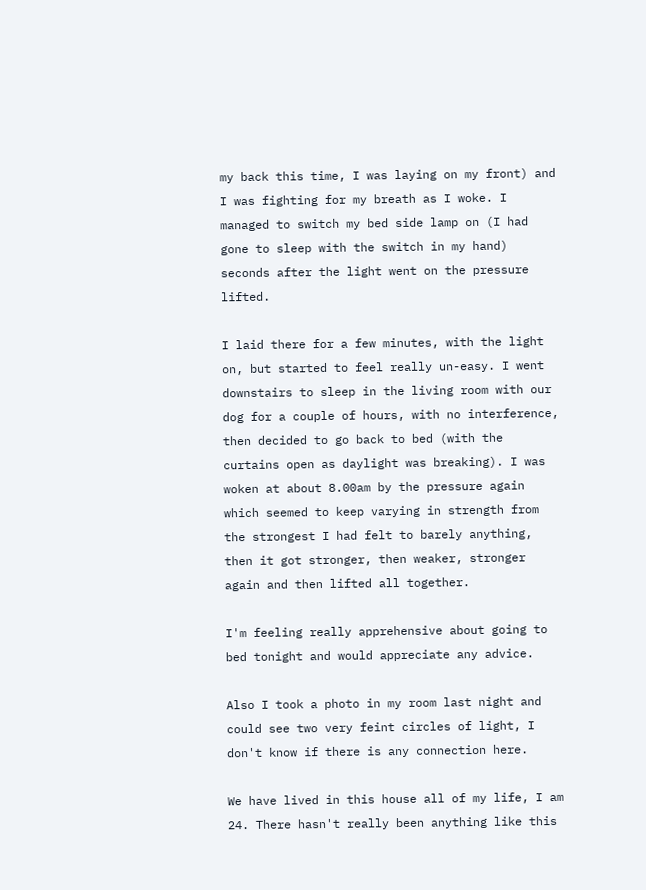my back this time, I was laying on my front) and I was fighting for my breath as I woke. I managed to switch my bed side lamp on (I had gone to sleep with the switch in my hand) seconds after the light went on the pressure lifted.

I laid there for a few minutes, with the light on, but started to feel really un-easy. I went downstairs to sleep in the living room with our dog for a couple of hours, with no interference, then decided to go back to bed (with the curtains open as daylight was breaking). I was woken at about 8.00am by the pressure again which seemed to keep varying in strength from the strongest I had felt to barely anything, then it got stronger, then weaker, stronger again and then lifted all together.

I'm feeling really apprehensive about going to bed tonight and would appreciate any advice.

Also I took a photo in my room last night and could see two very feint circles of light, I don't know if there is any connection here.

We have lived in this house all of my life, I am 24. There hasn't really been anything like this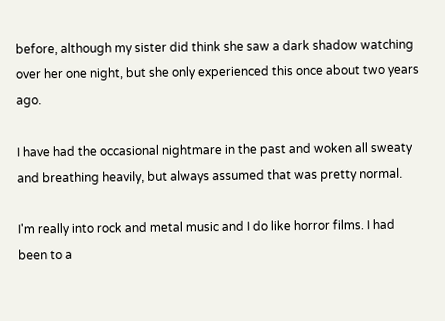before, although my sister did think she saw a dark shadow watching over her one night, but she only experienced this once about two years ago.

I have had the occasional nightmare in the past and woken all sweaty and breathing heavily, but always assumed that was pretty normal.

I'm really into rock and metal music and I do like horror films. I had been to a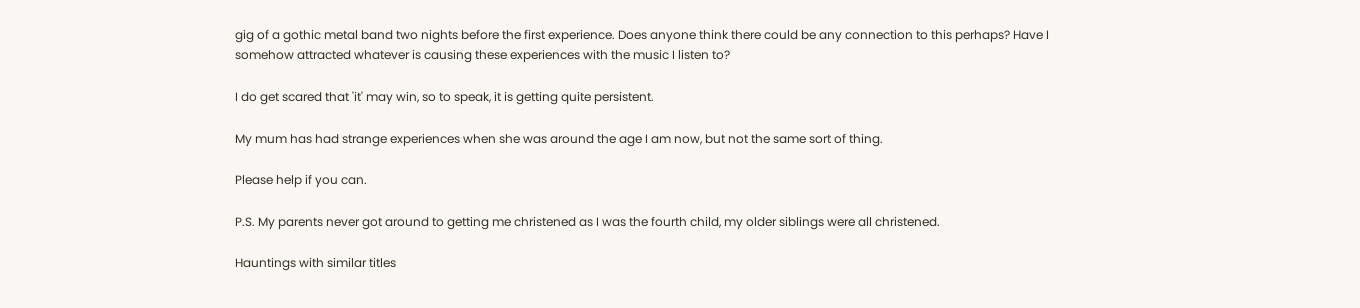gig of a gothic metal band two nights before the first experience. Does anyone think there could be any connection to this perhaps? Have I somehow attracted whatever is causing these experiences with the music I listen to?

I do get scared that 'it' may win, so to speak, it is getting quite persistent.

My mum has had strange experiences when she was around the age I am now, but not the same sort of thing.

Please help if you can.

P.S. My parents never got around to getting me christened as I was the fourth child, my older siblings were all christened.

Hauntings with similar titles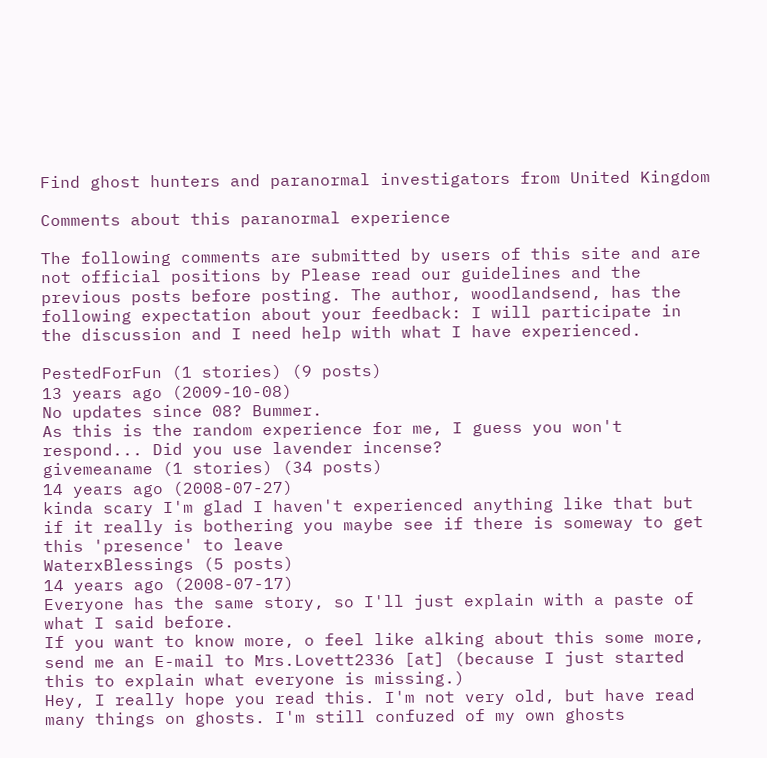Find ghost hunters and paranormal investigators from United Kingdom

Comments about this paranormal experience

The following comments are submitted by users of this site and are not official positions by Please read our guidelines and the previous posts before posting. The author, woodlandsend, has the following expectation about your feedback: I will participate in the discussion and I need help with what I have experienced.

PestedForFun (1 stories) (9 posts)
13 years ago (2009-10-08)
No updates since 08? Bummer.
As this is the random experience for me, I guess you won't respond... Did you use lavender incense?
givemeaname (1 stories) (34 posts)
14 years ago (2008-07-27)
kinda scary I'm glad I haven't experienced anything like that but if it really is bothering you maybe see if there is someway to get this 'presence' to leave
WaterxBlessings (5 posts)
14 years ago (2008-07-17)
Everyone has the same story, so I'll just explain with a paste of what I said before.
If you want to know more, o feel like alking about this some more, send me an E-mail to Mrs.Lovett2336 [at] (because I just started this to explain what everyone is missing.)
Hey, I really hope you read this. I'm not very old, but have read many things on ghosts. I'm still confuzed of my own ghosts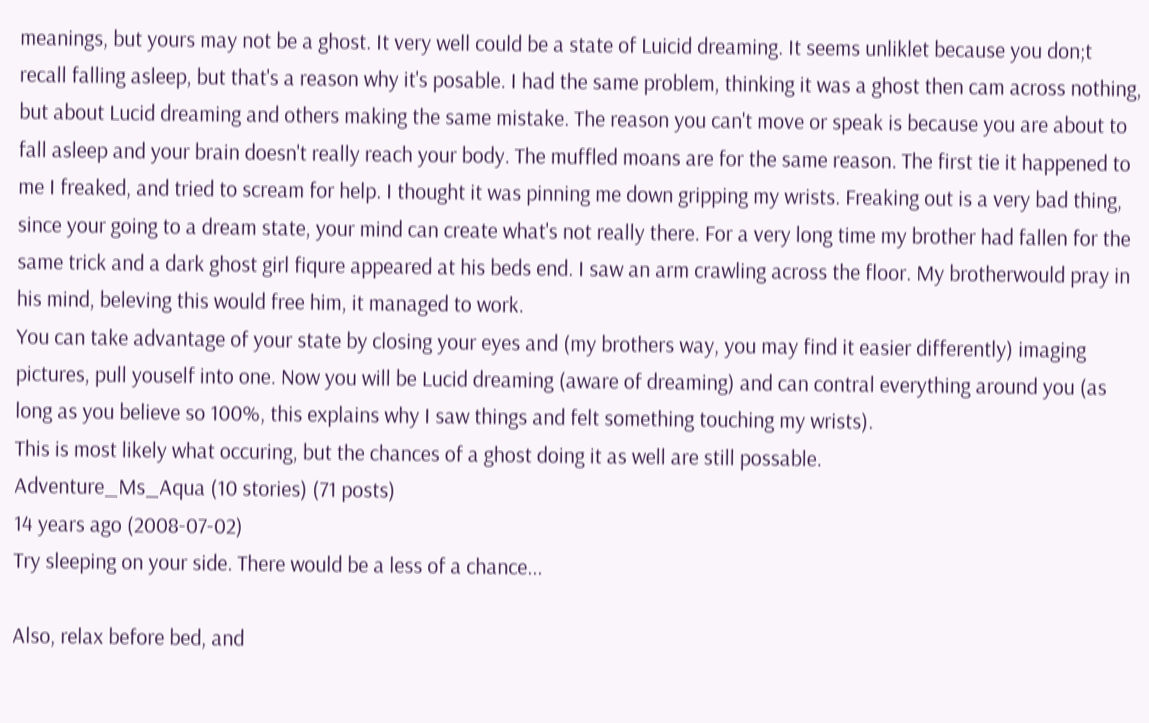meanings, but yours may not be a ghost. It very well could be a state of Luicid dreaming. It seems unliklet because you don;t recall falling asleep, but that's a reason why it's posable. I had the same problem, thinking it was a ghost then cam across nothing, but about Lucid dreaming and others making the same mistake. The reason you can't move or speak is because you are about to fall asleep and your brain doesn't really reach your body. The muffled moans are for the same reason. The first tie it happened to me I freaked, and tried to scream for help. I thought it was pinning me down gripping my wrists. Freaking out is a very bad thing, since your going to a dream state, your mind can create what's not really there. For a very long time my brother had fallen for the same trick and a dark ghost girl fiqure appeared at his beds end. I saw an arm crawling across the floor. My brotherwould pray in his mind, beleving this would free him, it managed to work.
You can take advantage of your state by closing your eyes and (my brothers way, you may find it easier differently) imaging pictures, pull youself into one. Now you will be Lucid dreaming (aware of dreaming) and can contral everything around you (as long as you believe so 100%, this explains why I saw things and felt something touching my wrists).
This is most likely what occuring, but the chances of a ghost doing it as well are still possable.
Adventure_Ms_Aqua (10 stories) (71 posts)
14 years ago (2008-07-02)
Try sleeping on your side. There would be a less of a chance...

Also, relax before bed, and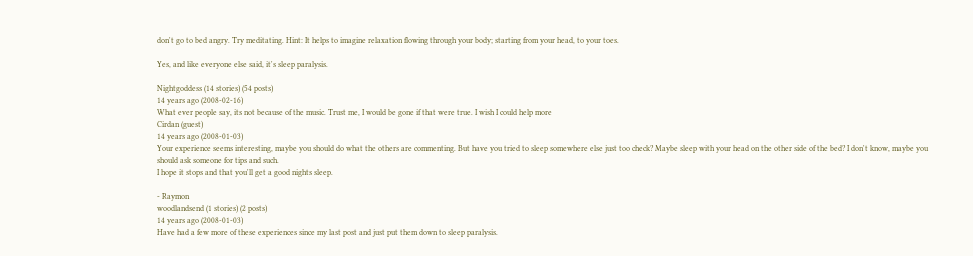don't go to bed angry. Try meditating. Hint: It helps to imagine relaxation flowing through your body; starting from your head, to your toes.

Yes, and like everyone else said, it's sleep paralysis.

Nightgoddess (14 stories) (54 posts)
14 years ago (2008-02-16)
What ever people say, its not because of the music. Trust me, I would be gone if that were true. I wish I could help more
Cirdan (guest)
14 years ago (2008-01-03)
Your experience seems interesting, maybe you should do what the others are commenting. But have you tried to sleep somewhere else just too check? Maybe sleep with your head on the other side of the bed? I don't know, maybe you should ask someone for tips and such.
I hope it stops and that you'll get a good nights sleep.

- Raymon
woodlandsend (1 stories) (2 posts)
14 years ago (2008-01-03)
Have had a few more of these experiences since my last post and just put them down to sleep paralysis.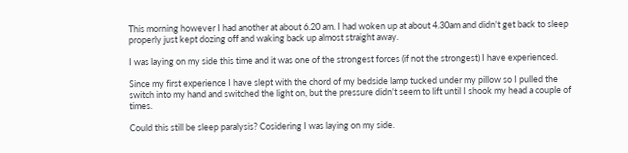This morning however I had another at about 6.20 am. I had woken up at about 4.30am and didn't get back to sleep properly just kept dozing off and waking back up almost straight away.

I was laying on my side this time and it was one of the strongest forces (if not the strongest) I have experienced.

Since my first experience I have slept with the chord of my bedside lamp tucked under my pillow so I pulled the switch into my hand and switched the light on, but the pressure didn't seem to lift until I shook my head a couple of times.

Could this still be sleep paralysis? Cosidering I was laying on my side.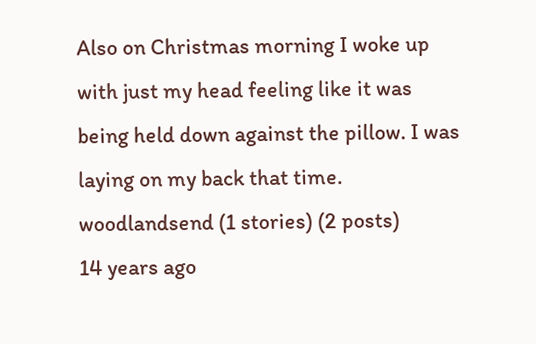Also on Christmas morning I woke up with just my head feeling like it was being held down against the pillow. I was laying on my back that time.
woodlandsend (1 stories) (2 posts)
14 years ago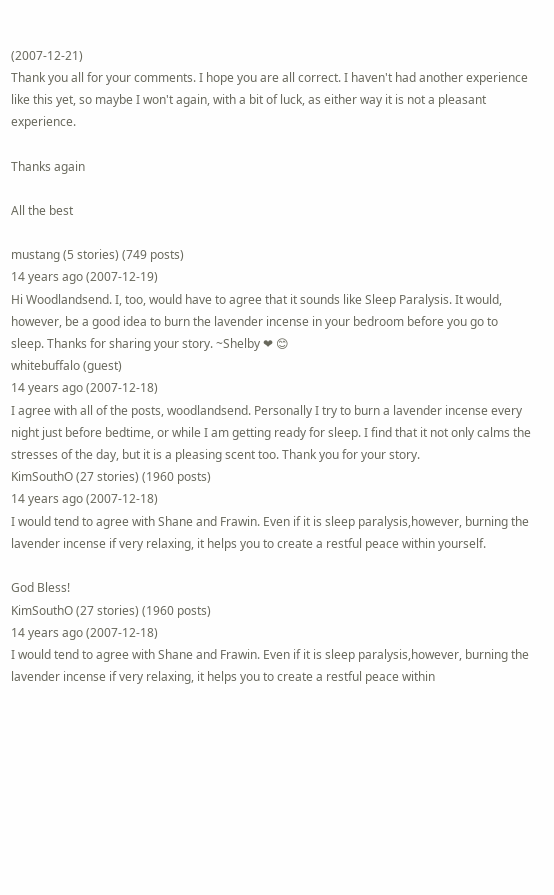(2007-12-21)
Thank you all for your comments. I hope you are all correct. I haven't had another experience like this yet, so maybe I won't again, with a bit of luck, as either way it is not a pleasant experience.

Thanks again

All the best

mustang (5 stories) (749 posts)
14 years ago (2007-12-19)
Hi Woodlandsend. I, too, would have to agree that it sounds like Sleep Paralysis. It would, however, be a good idea to burn the lavender incense in your bedroom before you go to sleep. Thanks for sharing your story. ~Shelby ❤ 😊
whitebuffalo (guest)
14 years ago (2007-12-18)
I agree with all of the posts, woodlandsend. Personally I try to burn a lavender incense every night just before bedtime, or while I am getting ready for sleep. I find that it not only calms the stresses of the day, but it is a pleasing scent too. Thank you for your story.
KimSouthO (27 stories) (1960 posts)
14 years ago (2007-12-18)
I would tend to agree with Shane and Frawin. Even if it is sleep paralysis,however, burning the lavender incense if very relaxing, it helps you to create a restful peace within yourself.

God Bless!
KimSouthO (27 stories) (1960 posts)
14 years ago (2007-12-18)
I would tend to agree with Shane and Frawin. Even if it is sleep paralysis,however, burning the lavender incense if very relaxing, it helps you to create a restful peace within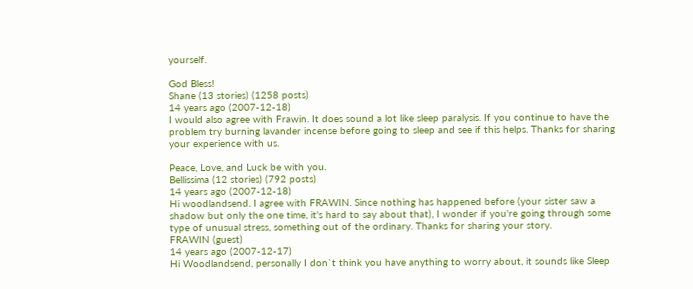yourself.

God Bless!
Shane (13 stories) (1258 posts)
14 years ago (2007-12-18)
I would also agree with Frawin. It does sound a lot like sleep paralysis. If you continue to have the problem try burning lavander incense before going to sleep and see if this helps. Thanks for sharing your experience with us.

Peace, Love, and Luck be with you.
Bellissima (12 stories) (792 posts)
14 years ago (2007-12-18)
Hi woodlandsend. I agree with FRAWIN. Since nothing has happened before (your sister saw a shadow but only the one time, it's hard to say about that), I wonder if you're going through some type of unusual stress, something out of the ordinary. Thanks for sharing your story.
FRAWIN (guest)
14 years ago (2007-12-17)
Hi Woodlandsend, personally I don`t think you have anything to worry about, it sounds like Sleep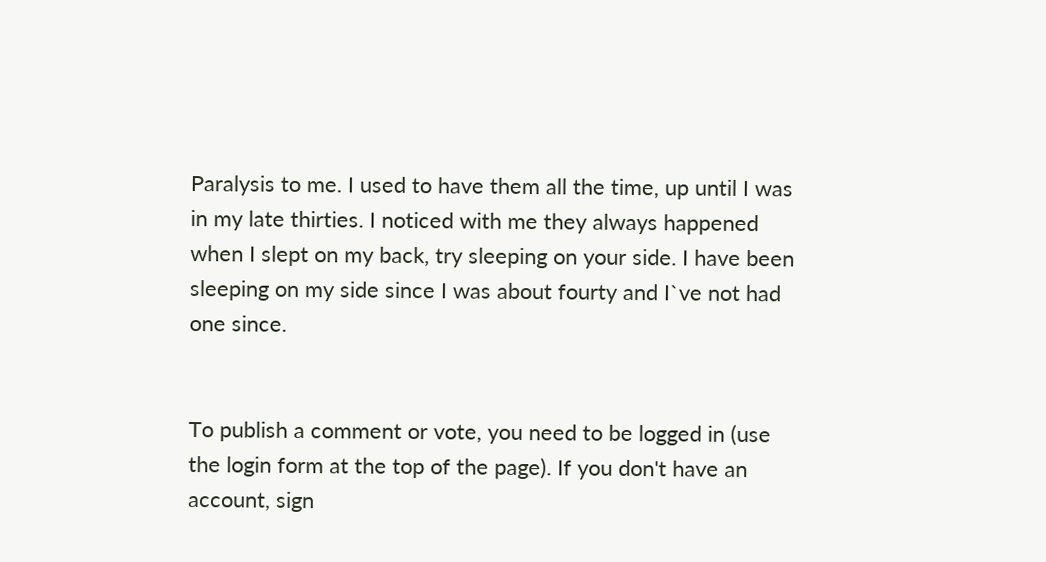Paralysis to me. I used to have them all the time, up until I was in my late thirties. I noticed with me they always happened when I slept on my back, try sleeping on your side. I have been sleeping on my side since I was about fourty and I`ve not had one since.


To publish a comment or vote, you need to be logged in (use the login form at the top of the page). If you don't have an account, sign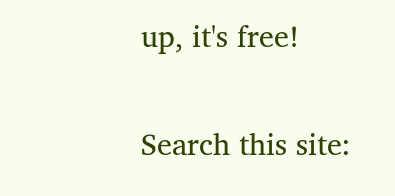up, it's free!

Search this site: